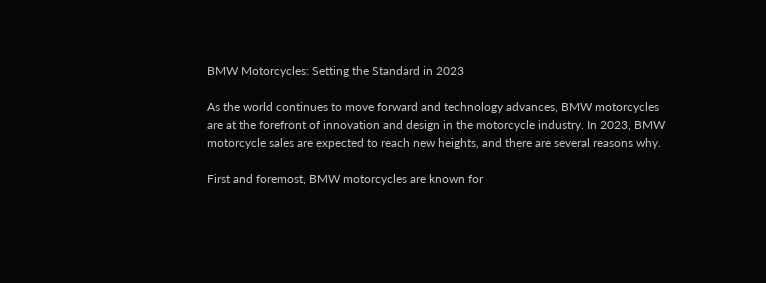BMW Motorcycles: Setting the Standard in 2023

As the world continues to move forward and technology advances, BMW motorcycles are at the forefront of innovation and design in the motorcycle industry. In 2023, BMW motorcycle sales are expected to reach new heights, and there are several reasons why.

First and foremost, BMW motorcycles are known for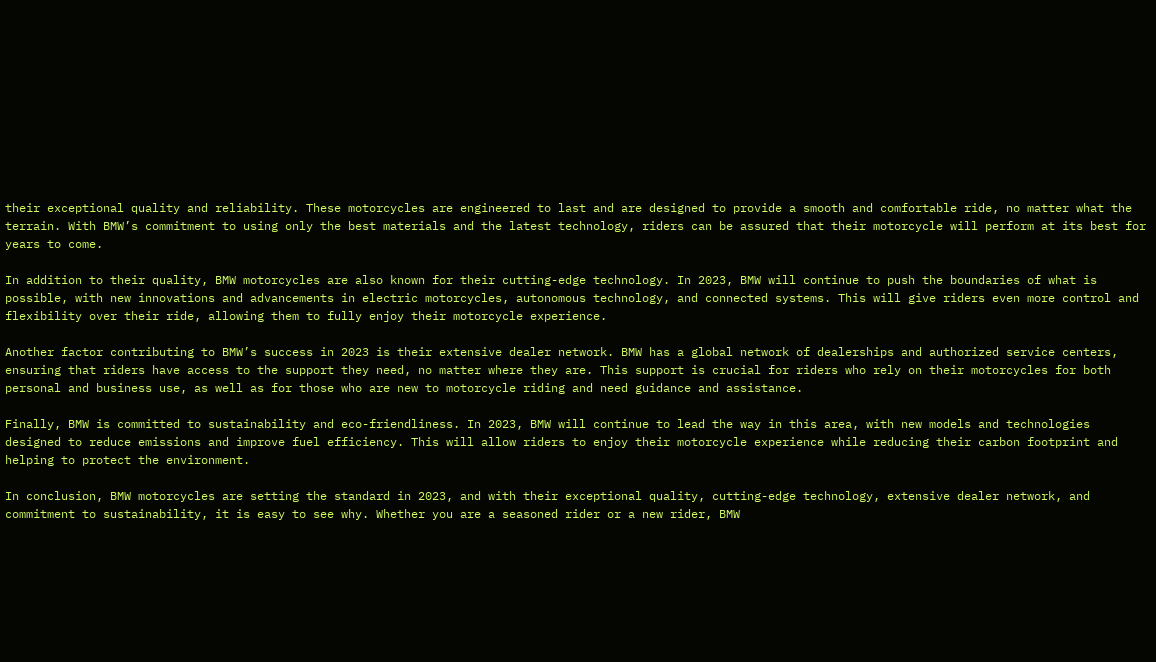their exceptional quality and reliability. These motorcycles are engineered to last and are designed to provide a smooth and comfortable ride, no matter what the terrain. With BMW’s commitment to using only the best materials and the latest technology, riders can be assured that their motorcycle will perform at its best for years to come.

In addition to their quality, BMW motorcycles are also known for their cutting-edge technology. In 2023, BMW will continue to push the boundaries of what is possible, with new innovations and advancements in electric motorcycles, autonomous technology, and connected systems. This will give riders even more control and flexibility over their ride, allowing them to fully enjoy their motorcycle experience.

Another factor contributing to BMW’s success in 2023 is their extensive dealer network. BMW has a global network of dealerships and authorized service centers, ensuring that riders have access to the support they need, no matter where they are. This support is crucial for riders who rely on their motorcycles for both personal and business use, as well as for those who are new to motorcycle riding and need guidance and assistance.

Finally, BMW is committed to sustainability and eco-friendliness. In 2023, BMW will continue to lead the way in this area, with new models and technologies designed to reduce emissions and improve fuel efficiency. This will allow riders to enjoy their motorcycle experience while reducing their carbon footprint and helping to protect the environment.

In conclusion, BMW motorcycles are setting the standard in 2023, and with their exceptional quality, cutting-edge technology, extensive dealer network, and commitment to sustainability, it is easy to see why. Whether you are a seasoned rider or a new rider, BMW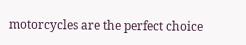motorcycles are the perfect choice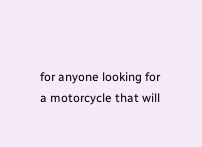for anyone looking for a motorcycle that will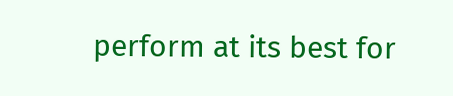perform at its best for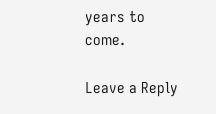years to come.

Leave a Reply